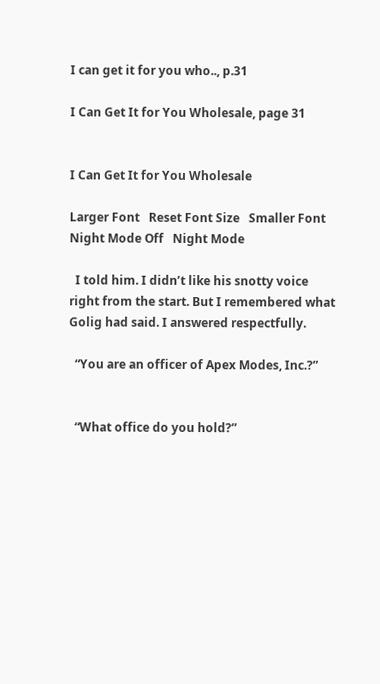I can get it for you who.., p.31

I Can Get It for You Wholesale, page 31


I Can Get It for You Wholesale

Larger Font   Reset Font Size   Smaller Font   Night Mode Off   Night Mode

  I told him. I didn’t like his snotty voice right from the start. But I remembered what Golig had said. I answered respectfully.

  “You are an officer of Apex Modes, Inc.?”


  “What office do you hold?”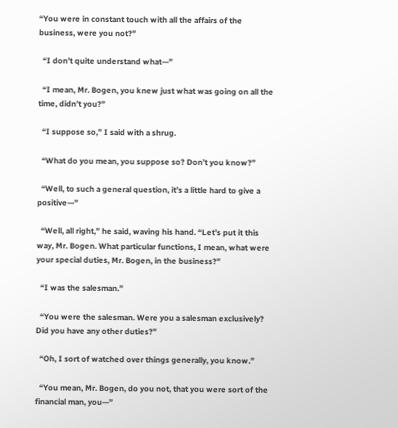“You were in constant touch with all the affairs of the business, were you not?”

  “I don’t quite understand what—”

  “I mean, Mr. Bogen, you knew just what was going on all the time, didn’t you?”

  “I suppose so,” I said with a shrug.

  “What do you mean, you suppose so? Don’t you know?”

  “Well, to such a general question, it’s a little hard to give a positive—”

  “Well, all right,” he said, waving his hand. “Let’s put it this way, Mr. Bogen. What particular functions, I mean, what were your special duties, Mr. Bogen, in the business?”

  “I was the salesman.”

  “You were the salesman. Were you a salesman exclusively? Did you have any other duties?”

  “Oh, I sort of watched over things generally, you know.”

  “You mean, Mr. Bogen, do you not, that you were sort of the financial man, you—”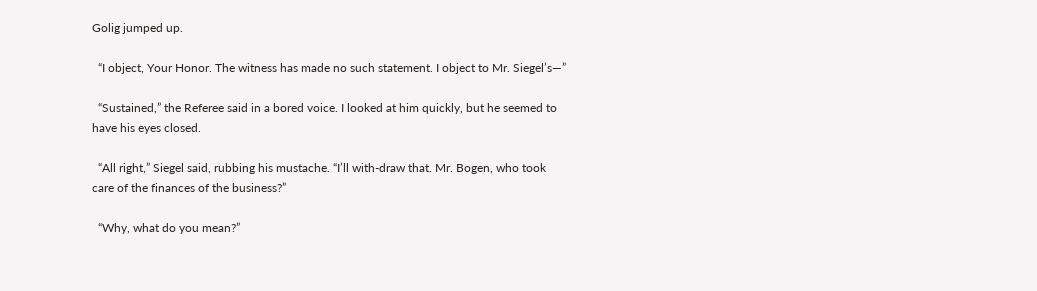Golig jumped up.

  “I object, Your Honor. The witness has made no such statement. I object to Mr. Siegel’s—”

  “Sustained,” the Referee said in a bored voice. I looked at him quickly, but he seemed to have his eyes closed.

  “All right,” Siegel said, rubbing his mustache. “I’ll with-draw that. Mr. Bogen, who took care of the finances of the business?”

  “Why, what do you mean?”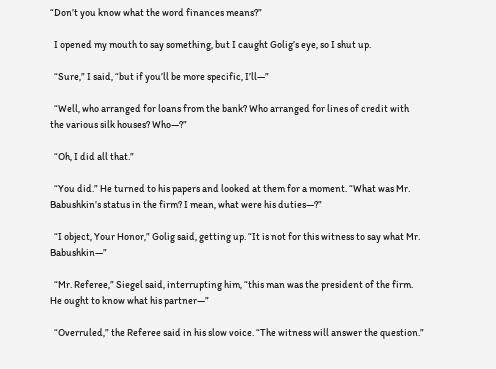“Don’t you know what the word finances means?”

  I opened my mouth to say something, but I caught Golig’s eye, so I shut up.

  “Sure,” I said, “but if you’ll be more specific, I’ll—”

  “Well, who arranged for loans from the bank? Who arranged for lines of credit with the various silk houses? Who—?”

  “Oh, I did all that.”

  “You did.” He turned to his papers and looked at them for a moment. “What was Mr. Babushkin’s status in the firm? I mean, what were his duties—?”

  “I object, Your Honor,” Golig said, getting up. “It is not for this witness to say what Mr. Babushkin—”

  “Mr. Referee,” Siegel said, interrupting him, “this man was the president of the firm. He ought to know what his partner—”

  “Overruled,” the Referee said in his slow voice. “The witness will answer the question.”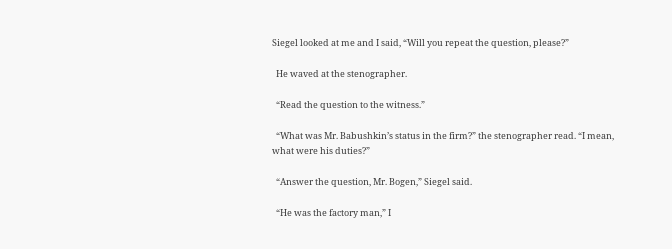Siegel looked at me and I said, “Will you repeat the question, please?”

  He waved at the stenographer.

  “Read the question to the witness.”

  “What was Mr. Babushkin’s status in the firm?” the stenographer read. “I mean, what were his duties?”

  “Answer the question, Mr. Bogen,” Siegel said.

  “He was the factory man,” I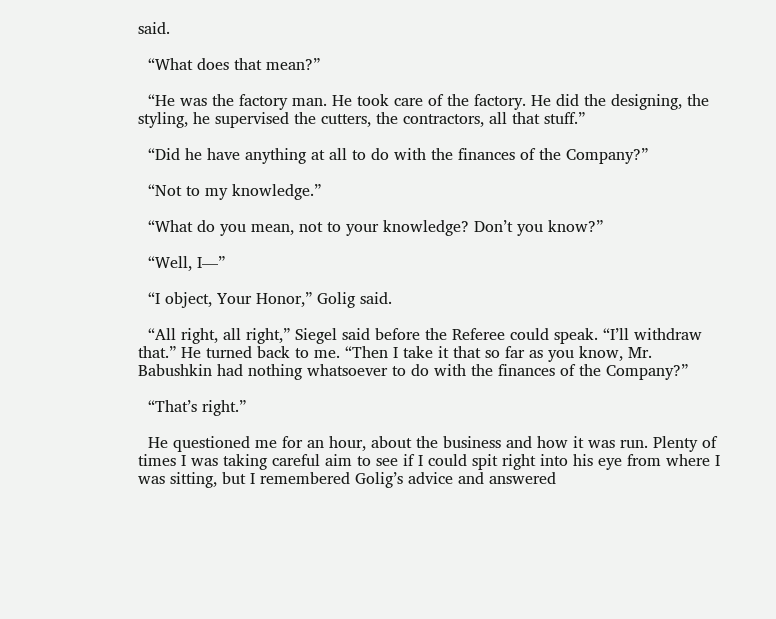said.

  “What does that mean?”

  “He was the factory man. He took care of the factory. He did the designing, the styling, he supervised the cutters, the contractors, all that stuff.”

  “Did he have anything at all to do with the finances of the Company?”

  “Not to my knowledge.”

  “What do you mean, not to your knowledge? Don’t you know?”

  “Well, I—”

  “I object, Your Honor,” Golig said.

  “All right, all right,” Siegel said before the Referee could speak. “I’ll withdraw that.” He turned back to me. “Then I take it that so far as you know, Mr. Babushkin had nothing whatsoever to do with the finances of the Company?”

  “That’s right.”

  He questioned me for an hour, about the business and how it was run. Plenty of times I was taking careful aim to see if I could spit right into his eye from where I was sitting, but I remembered Golig’s advice and answered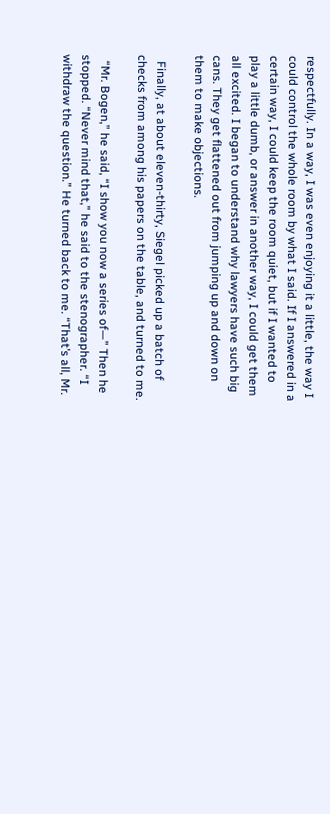respectfully. In a way, I was even enjoying it a little, the way I could control the whole room by what I said. If I answered in a certain way, I could keep the room quiet, but if I wanted to play a little dumb, or answer in another way, I could get them all excited. I began to understand why lawyers have such big cans. They get flattened out from jumping up and down on them to make objections.

  Finally, at about eleven-thirty, Siegel picked up a batch of checks from among his papers on the table, and turned to me.

  “Mr. Bogen,” he said, “I show you now a series of—” Then he stopped. “Never mind that,” he said to the stenographer. “I withdraw the question.” He turned back to me. “That’s all, Mr.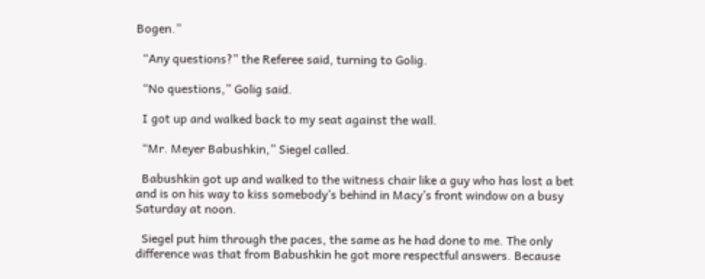Bogen.”

  “Any questions?” the Referee said, turning to Golig.

  “No questions,” Golig said.

  I got up and walked back to my seat against the wall.

  “Mr. Meyer Babushkin,” Siegel called.

  Babushkin got up and walked to the witness chair like a guy who has lost a bet and is on his way to kiss somebody’s behind in Macy’s front window on a busy Saturday at noon.

  Siegel put him through the paces, the same as he had done to me. The only difference was that from Babushkin he got more respectful answers. Because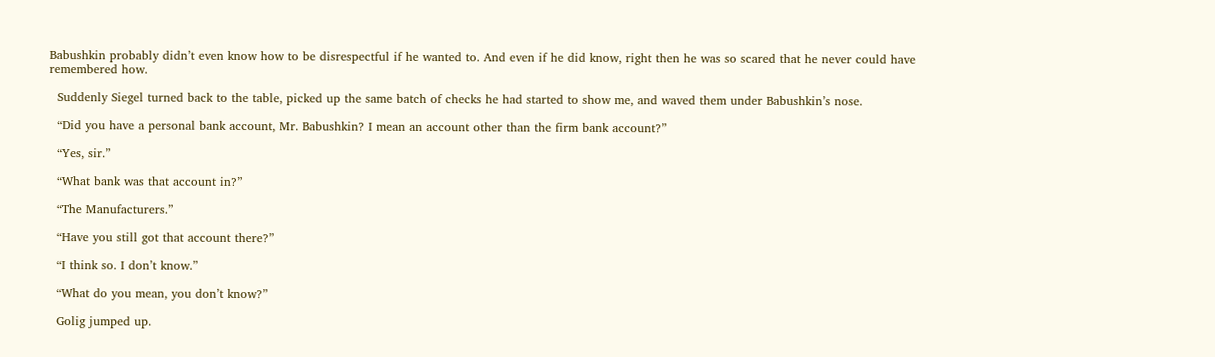Babushkin probably didn’t even know how to be disrespectful if he wanted to. And even if he did know, right then he was so scared that he never could have remembered how.

  Suddenly Siegel turned back to the table, picked up the same batch of checks he had started to show me, and waved them under Babushkin’s nose.

  “Did you have a personal bank account, Mr. Babushkin? I mean an account other than the firm bank account?”

  “Yes, sir.”

  “What bank was that account in?”

  “The Manufacturers.”

  “Have you still got that account there?”

  “I think so. I don’t know.”

  “What do you mean, you don’t know?”

  Golig jumped up.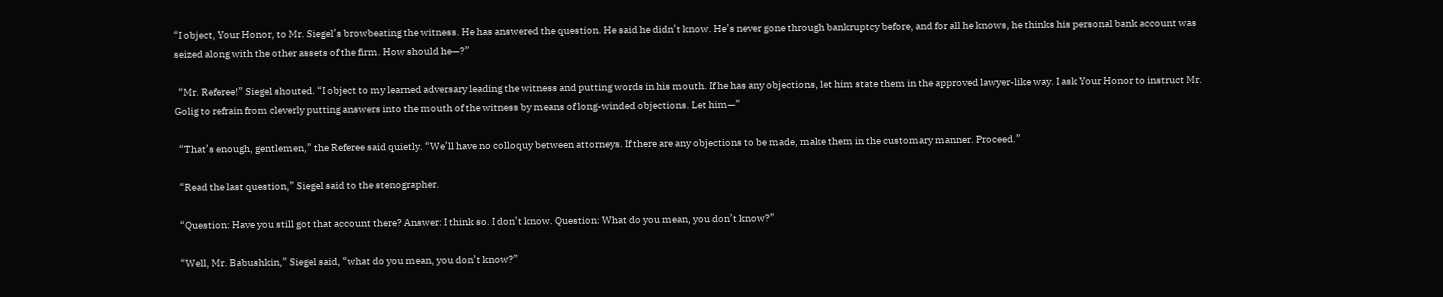“I object, Your Honor, to Mr. Siegel’s browbeating the witness. He has answered the question. He said he didn’t know. He’s never gone through bankruptcy before, and for all he knows, he thinks his personal bank account was seized along with the other assets of the firm. How should he—?”

  “Mr. Referee!” Siegel shouted. “I object to my learned adversary leading the witness and putting words in his mouth. If he has any objections, let him state them in the approved lawyer-like way. I ask Your Honor to instruct Mr. Golig to refrain from cleverly putting answers into the mouth of the witness by means of long-winded objections. Let him—”

  “That’s enough, gentlemen,” the Referee said quietly. “We’ll have no colloquy between attorneys. If there are any objections to be made, make them in the customary manner. Proceed.”

  “Read the last question,” Siegel said to the stenographer.

  “Question: Have you still got that account there? Answer: I think so. I don’t know. Question: What do you mean, you don’t know?”

  “Well, Mr. Babushkin,” Siegel said, “what do you mean, you don’t know?”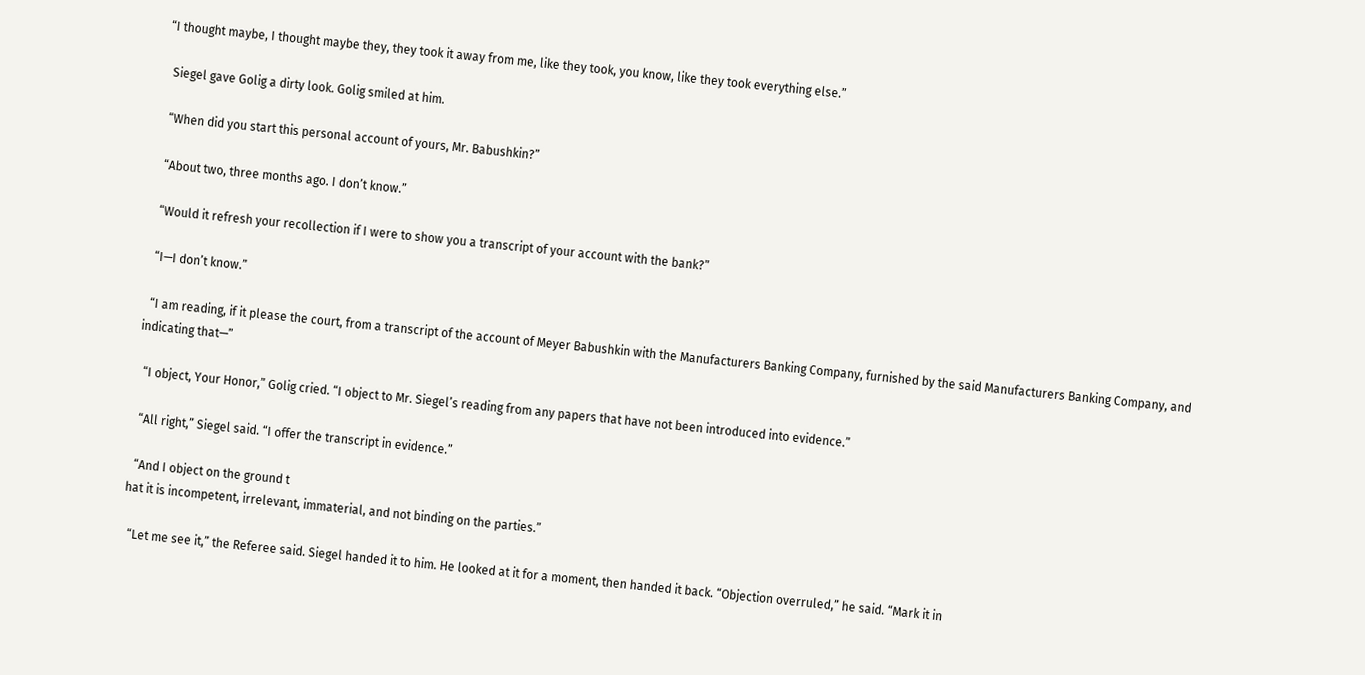“I thought maybe, I thought maybe they, they took it away from me, like they took, you know, like they took everything else.”

  Siegel gave Golig a dirty look. Golig smiled at him.

  “When did you start this personal account of yours, Mr. Babushkin?”

  “About two, three months ago. I don’t know.”

  “Would it refresh your recollection if I were to show you a transcript of your account with the bank?”

  “I—I don’t know.”

  “I am reading, if it please the court, from a transcript of the account of Meyer Babushkin with the Manufacturers Banking Company, furnished by the said Manufacturers Banking Company, and indicating that—”

  “I object, Your Honor,” Golig cried. “I object to Mr. Siegel’s reading from any papers that have not been introduced into evidence.”

  “All right,” Siegel said. “I offer the transcript in evidence.”

  “And I object on the ground t
hat it is incompetent, irrelevant, immaterial, and not binding on the parties.”

  “Let me see it,” the Referee said. Siegel handed it to him. He looked at it for a moment, then handed it back. “Objection overruled,” he said. “Mark it in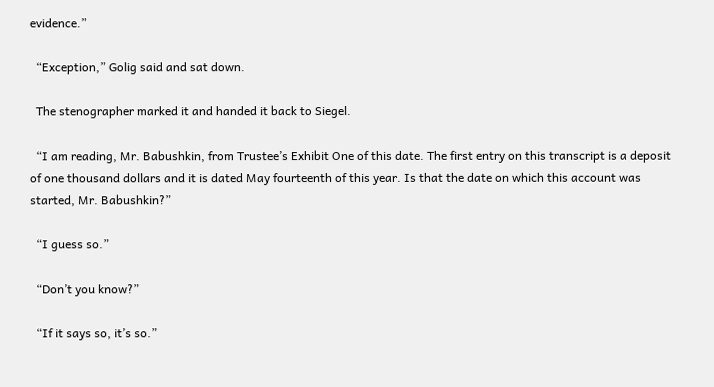evidence.”

  “Exception,” Golig said and sat down.

  The stenographer marked it and handed it back to Siegel.

  “I am reading, Mr. Babushkin, from Trustee’s Exhibit One of this date. The first entry on this transcript is a deposit of one thousand dollars and it is dated May fourteenth of this year. Is that the date on which this account was started, Mr. Babushkin?”

  “I guess so.”

  “Don’t you know?”

  “If it says so, it’s so.”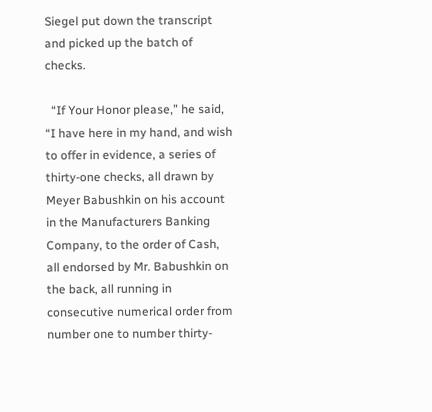Siegel put down the transcript and picked up the batch of checks.

  “If Your Honor please,” he said, “I have here in my hand, and wish to offer in evidence, a series of thirty-one checks, all drawn by Meyer Babushkin on his account in the Manufacturers Banking Company, to the order of Cash, all endorsed by Mr. Babushkin on the back, all running in consecutive numerical order from number one to number thirty-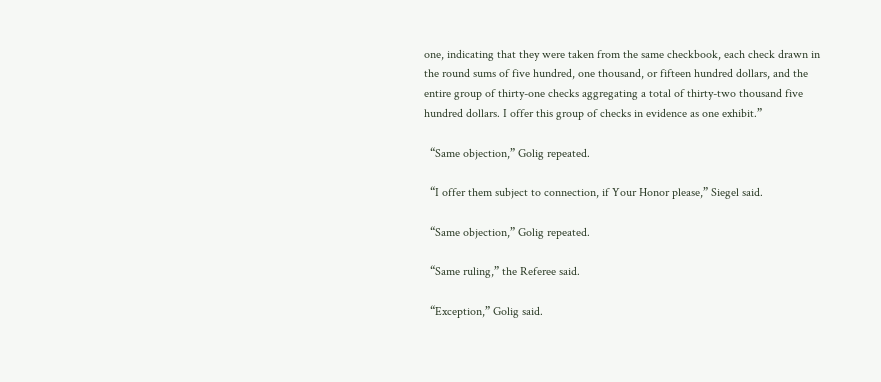one, indicating that they were taken from the same checkbook, each check drawn in the round sums of five hundred, one thousand, or fifteen hundred dollars, and the entire group of thirty-one checks aggregating a total of thirty-two thousand five hundred dollars. I offer this group of checks in evidence as one exhibit.”

  “Same objection,” Golig repeated.

  “I offer them subject to connection, if Your Honor please,” Siegel said.

  “Same objection,” Golig repeated.

  “Same ruling,” the Referee said.

  “Exception,” Golig said.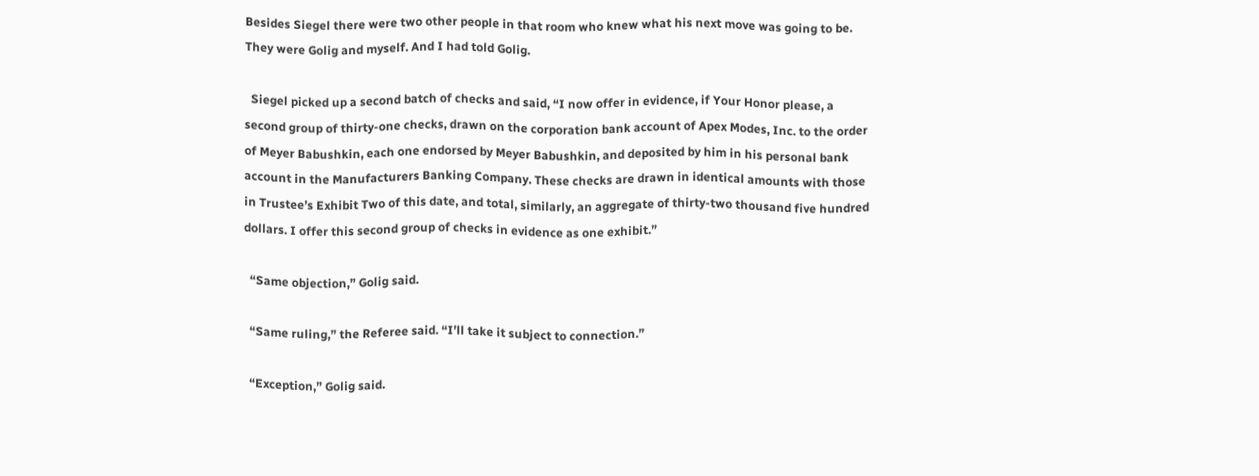Besides Siegel there were two other people in that room who knew what his next move was going to be. They were Golig and myself. And I had told Golig.

  Siegel picked up a second batch of checks and said, “I now offer in evidence, if Your Honor please, a second group of thirty-one checks, drawn on the corporation bank account of Apex Modes, Inc. to the order of Meyer Babushkin, each one endorsed by Meyer Babushkin, and deposited by him in his personal bank account in the Manufacturers Banking Company. These checks are drawn in identical amounts with those in Trustee’s Exhibit Two of this date, and total, similarly, an aggregate of thirty-two thousand five hundred dollars. I offer this second group of checks in evidence as one exhibit.”

  “Same objection,” Golig said.

  “Same ruling,” the Referee said. “I’ll take it subject to connection.”

  “Exception,” Golig said.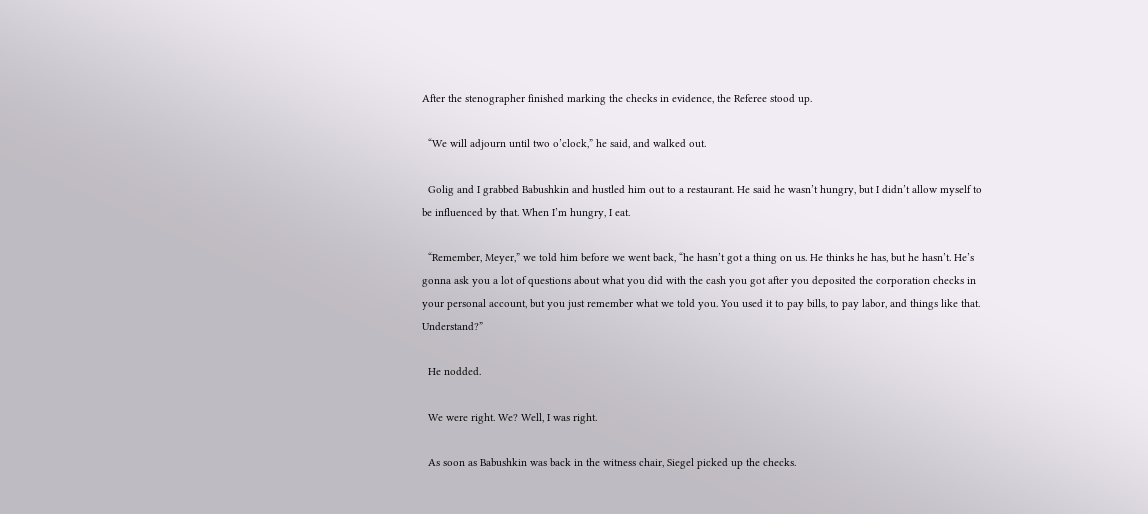After the stenographer finished marking the checks in evidence, the Referee stood up.

  “We will adjourn until two o’clock,” he said, and walked out.

  Golig and I grabbed Babushkin and hustled him out to a restaurant. He said he wasn’t hungry, but I didn’t allow myself to be influenced by that. When I’m hungry, I eat.

  “Remember, Meyer,” we told him before we went back, “he hasn’t got a thing on us. He thinks he has, but he hasn’t. He’s gonna ask you a lot of questions about what you did with the cash you got after you deposited the corporation checks in your personal account, but you just remember what we told you. You used it to pay bills, to pay labor, and things like that. Understand?”

  He nodded.

  We were right. We? Well, I was right.

  As soon as Babushkin was back in the witness chair, Siegel picked up the checks.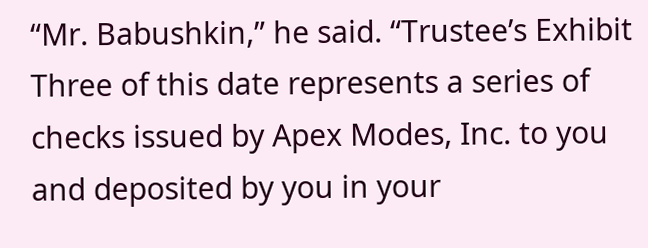“Mr. Babushkin,” he said. “Trustee’s Exhibit Three of this date represents a series of checks issued by Apex Modes, Inc. to you and deposited by you in your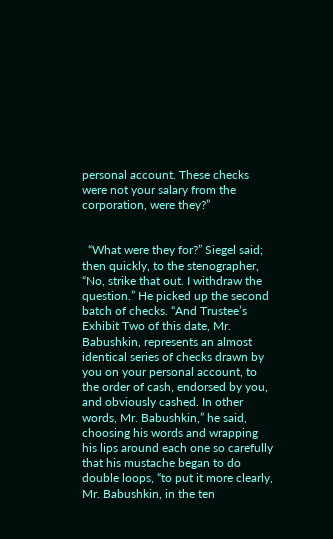personal account. These checks were not your salary from the corporation, were they?”


  “What were they for?” Siegel said; then quickly, to the stenographer, “No, strike that out. I withdraw the question.” He picked up the second batch of checks. “And Trustee’s Exhibit Two of this date, Mr. Babushkin, represents an almost identical series of checks drawn by you on your personal account, to the order of cash, endorsed by you, and obviously cashed. In other words, Mr. Babushkin,” he said, choosing his words and wrapping his lips around each one so carefully that his mustache began to do double loops, “to put it more clearly, Mr. Babushkin, in the ten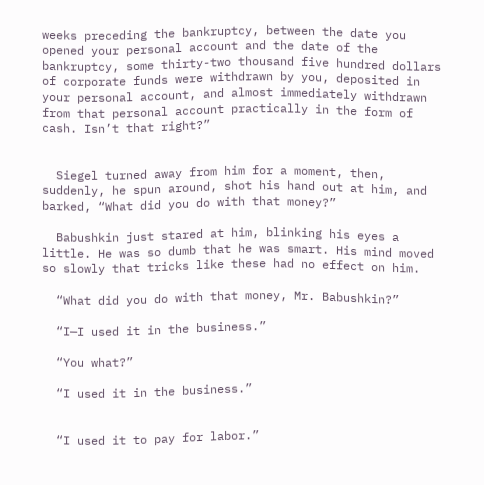weeks preceding the bankruptcy, between the date you opened your personal account and the date of the bankruptcy, some thirty-two thousand five hundred dollars of corporate funds were withdrawn by you, deposited in your personal account, and almost immediately withdrawn from that personal account practically in the form of cash. Isn’t that right?”


  Siegel turned away from him for a moment, then, suddenly, he spun around, shot his hand out at him, and barked, “What did you do with that money?”

  Babushkin just stared at him, blinking his eyes a little. He was so dumb that he was smart. His mind moved so slowly that tricks like these had no effect on him.

  “What did you do with that money, Mr. Babushkin?”

  “I—I used it in the business.”

  “You what?”

  “I used it in the business.”


  “I used it to pay for labor.”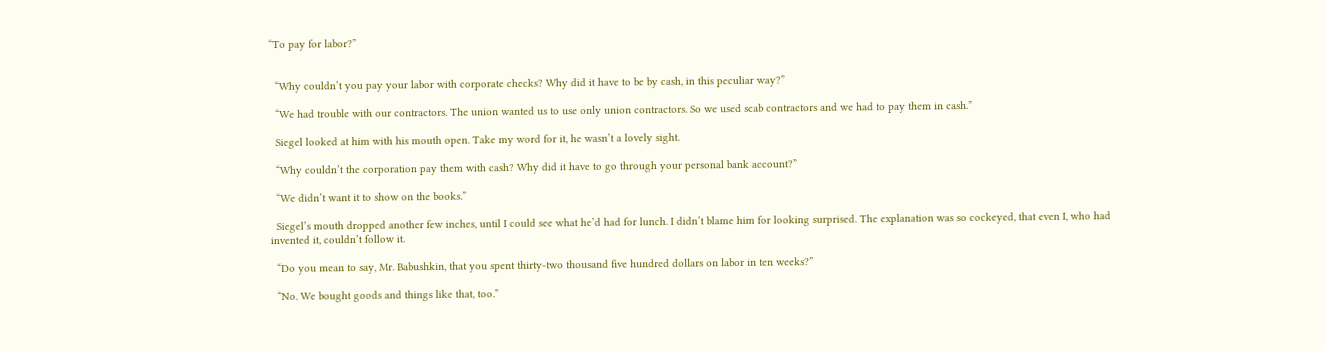“To pay for labor?”


  “Why couldn’t you pay your labor with corporate checks? Why did it have to be by cash, in this peculiar way?”

  “We had trouble with our contractors. The union wanted us to use only union contractors. So we used scab contractors and we had to pay them in cash.”

  Siegel looked at him with his mouth open. Take my word for it, he wasn’t a lovely sight.

  “Why couldn’t the corporation pay them with cash? Why did it have to go through your personal bank account?”

  “We didn’t want it to show on the books.”

  Siegel’s mouth dropped another few inches, until I could see what he’d had for lunch. I didn’t blame him for looking surprised. The explanation was so cockeyed, that even I, who had invented it, couldn’t follow it.

  “Do you mean to say, Mr. Babushkin, that you spent thirty-two thousand five hundred dollars on labor in ten weeks?”

  “No. We bought goods and things like that, too.”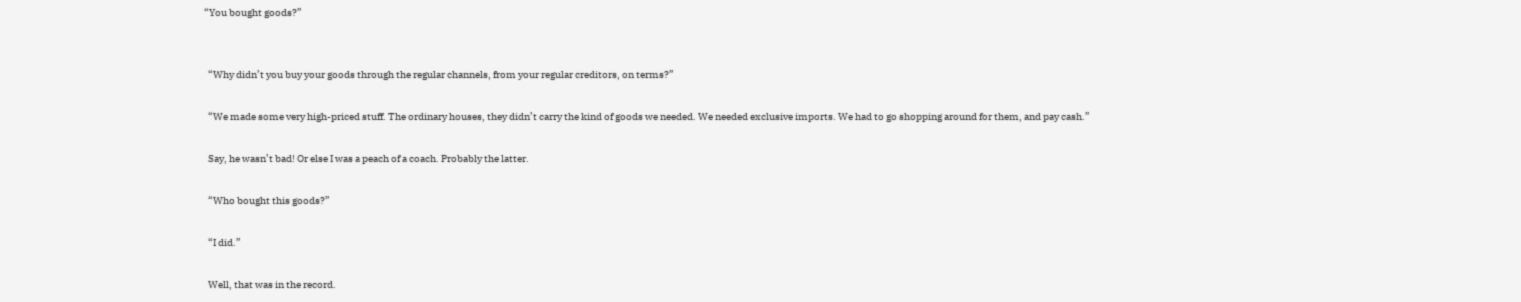“You bought goods?”


  “Why didn’t you buy your goods through the regular channels, from your regular creditors, on terms?”

  “We made some very high-priced stuff. The ordinary houses, they didn’t carry the kind of goods we needed. We needed exclusive imports. We had to go shopping around for them, and pay cash.”

  Say, he wasn’t bad! Or else I was a peach of a coach. Probably the latter.

  “Who bought this goods?”

  “I did.”

  Well, that was in the record.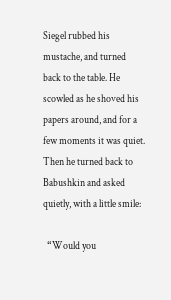Siegel rubbed his mustache, and turned back to the table. He scowled as he shoved his papers around, and for a few moments it was quiet. Then he turned back to Babushkin and asked quietly, with a little smile:

  “Would you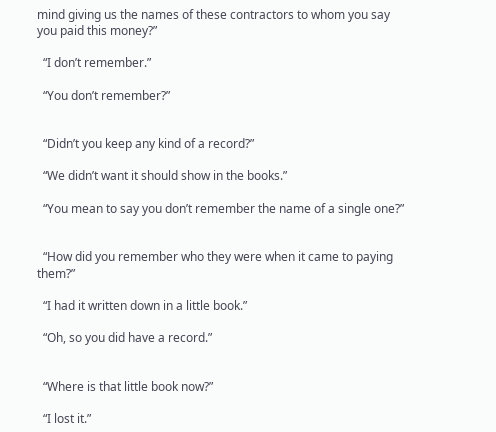mind giving us the names of these contractors to whom you say you paid this money?”

  “I don’t remember.”

  “You don’t remember?”


  “Didn’t you keep any kind of a record?”

  “We didn’t want it should show in the books.”

  “You mean to say you don’t remember the name of a single one?”


  “How did you remember who they were when it came to paying them?”

  “I had it written down in a little book.”

  “Oh, so you did have a record.”


  “Where is that little book now?”

  “I lost it.”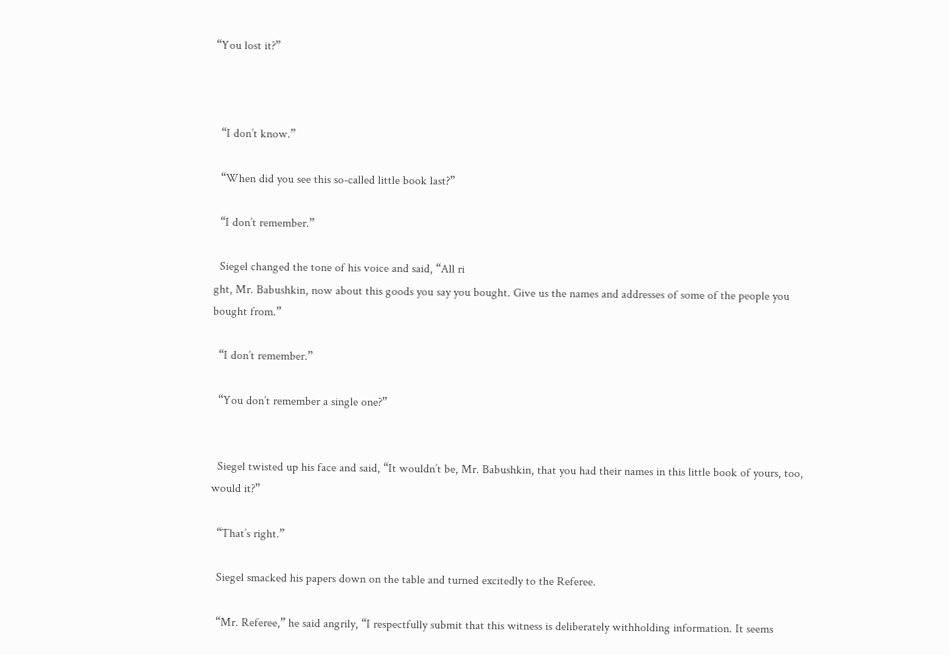“You lost it?”



  “I don’t know.”

  “When did you see this so-called little book last?”

  “I don’t remember.”

  Siegel changed the tone of his voice and said, “All ri
ght, Mr. Babushkin, now about this goods you say you bought. Give us the names and addresses of some of the people you bought from.”

  “I don’t remember.”

  “You don’t remember a single one?”


  Siegel twisted up his face and said, “It wouldn’t be, Mr. Babushkin, that you had their names in this little book of yours, too, would it?”

  “That’s right.”

  Siegel smacked his papers down on the table and turned excitedly to the Referee.

  “Mr. Referee,” he said angrily, “I respectfully submit that this witness is deliberately withholding information. It seems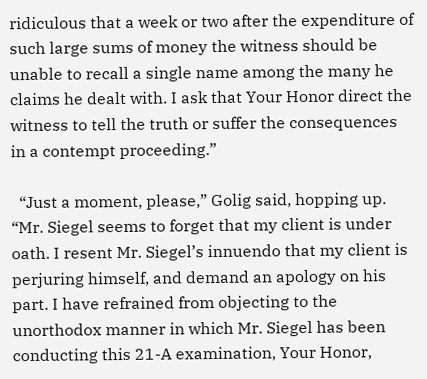ridiculous that a week or two after the expenditure of such large sums of money the witness should be unable to recall a single name among the many he claims he dealt with. I ask that Your Honor direct the witness to tell the truth or suffer the consequences in a contempt proceeding.”

  “Just a moment, please,” Golig said, hopping up. “Mr. Siegel seems to forget that my client is under oath. I resent Mr. Siegel’s innuendo that my client is perjuring himself, and demand an apology on his part. I have refrained from objecting to the unorthodox manner in which Mr. Siegel has been conducting this 21-A examination, Your Honor,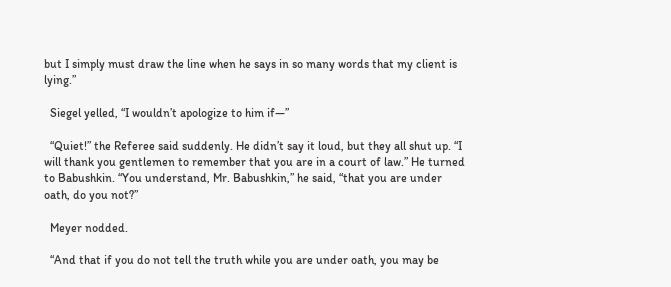but I simply must draw the line when he says in so many words that my client is lying.”

  Siegel yelled, “I wouldn’t apologize to him if—”

  “Quiet!” the Referee said suddenly. He didn’t say it loud, but they all shut up. “I will thank you gentlemen to remember that you are in a court of law.” He turned to Babushkin. “You understand, Mr. Babushkin,” he said, “that you are under oath, do you not?”

  Meyer nodded.

  “And that if you do not tell the truth while you are under oath, you may be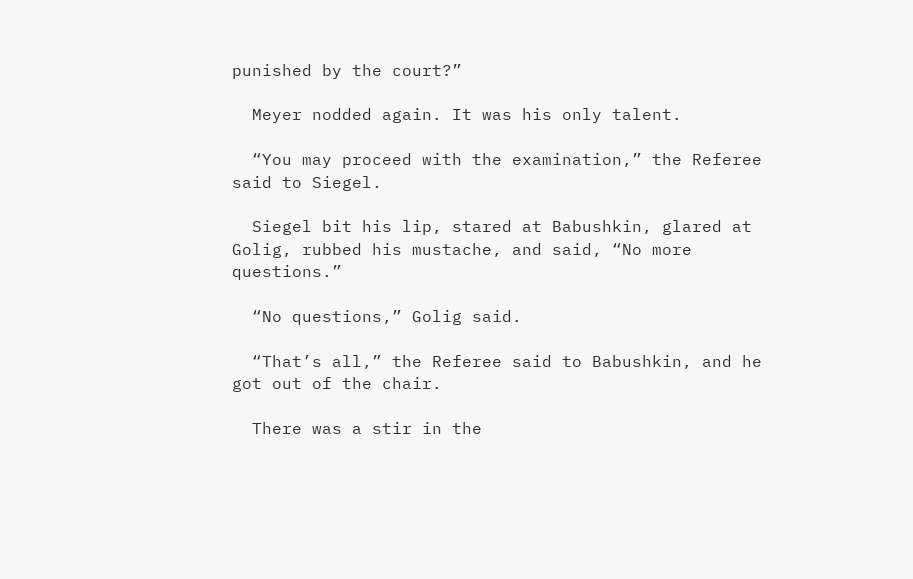punished by the court?”

  Meyer nodded again. It was his only talent.

  “You may proceed with the examination,” the Referee said to Siegel.

  Siegel bit his lip, stared at Babushkin, glared at Golig, rubbed his mustache, and said, “No more questions.”

  “No questions,” Golig said.

  “That’s all,” the Referee said to Babushkin, and he got out of the chair.

  There was a stir in the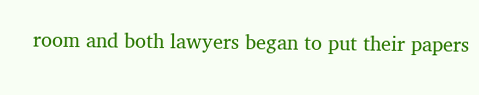room and both lawyers began to put their papers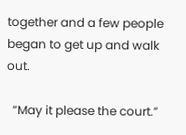together and a few people began to get up and walk out.

  “May it please the court.”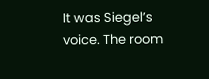It was Siegel’s voice. The room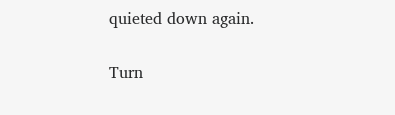quieted down again.


Turn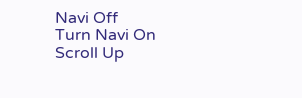Navi Off
Turn Navi On
Scroll Up